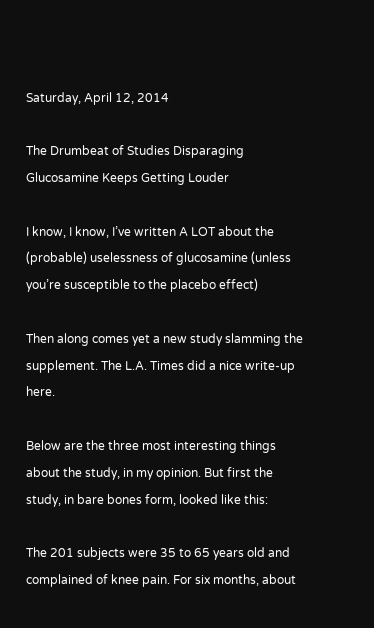Saturday, April 12, 2014

The Drumbeat of Studies Disparaging Glucosamine Keeps Getting Louder

I know, I know, I’ve written A LOT about the (probable) uselessness of glucosamine (unless you’re susceptible to the placebo effect)

Then along comes yet a new study slamming the supplement. The L.A. Times did a nice write-up here.

Below are the three most interesting things about the study, in my opinion. But first the study, in bare bones form, looked like this:

The 201 subjects were 35 to 65 years old and complained of knee pain. For six months, about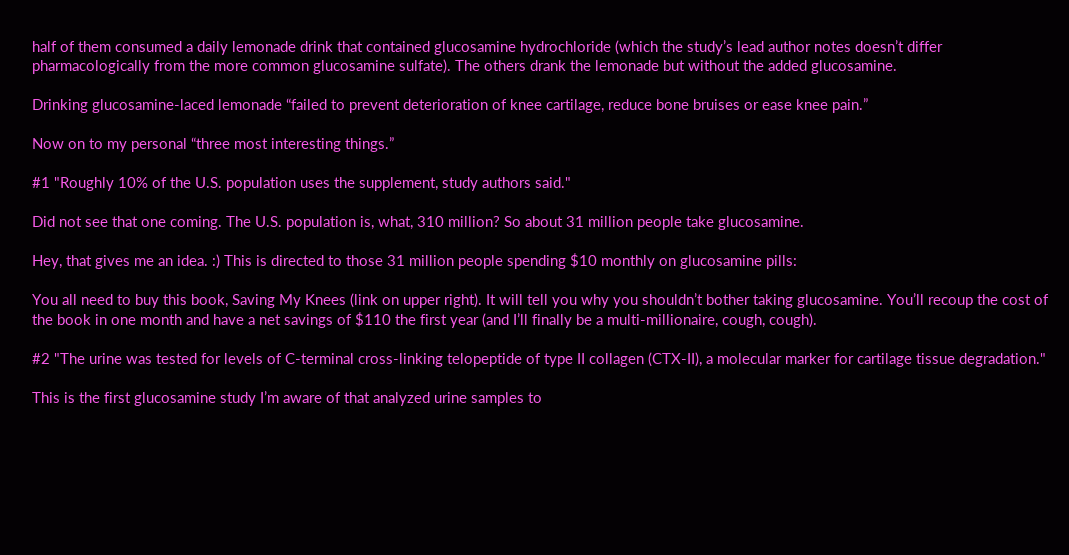half of them consumed a daily lemonade drink that contained glucosamine hydrochloride (which the study’s lead author notes doesn’t differ pharmacologically from the more common glucosamine sulfate). The others drank the lemonade but without the added glucosamine.

Drinking glucosamine-laced lemonade “failed to prevent deterioration of knee cartilage, reduce bone bruises or ease knee pain.”

Now on to my personal “three most interesting things.”

#1 "Roughly 10% of the U.S. population uses the supplement, study authors said."

Did not see that one coming. The U.S. population is, what, 310 million? So about 31 million people take glucosamine.

Hey, that gives me an idea. :) This is directed to those 31 million people spending $10 monthly on glucosamine pills:

You all need to buy this book, Saving My Knees (link on upper right). It will tell you why you shouldn’t bother taking glucosamine. You’ll recoup the cost of the book in one month and have a net savings of $110 the first year (and I’ll finally be a multi-millionaire, cough, cough).

#2 "The urine was tested for levels of C-terminal cross-linking telopeptide of type II collagen (CTX-II), a molecular marker for cartilage tissue degradation."

This is the first glucosamine study I’m aware of that analyzed urine samples to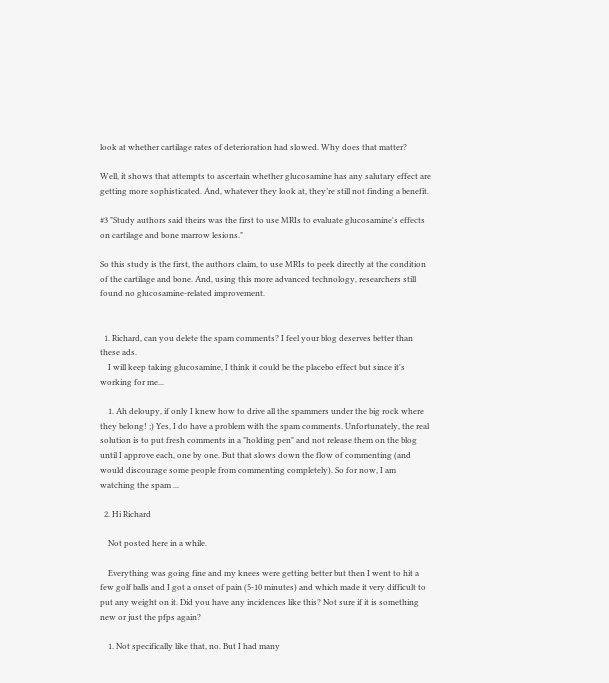look at whether cartilage rates of deterioration had slowed. Why does that matter?

Well, it shows that attempts to ascertain whether glucosamine has any salutary effect are getting more sophisticated. And, whatever they look at, they’re still not finding a benefit.

#3 "Study authors said theirs was the first to use MRIs to evaluate glucosamine's effects on cartilage and bone marrow lesions."

So this study is the first, the authors claim, to use MRIs to peek directly at the condition of the cartilage and bone. And, using this more advanced technology, researchers still found no glucosamine-related improvement.


  1. Richard, can you delete the spam comments? I feel your blog deserves better than these ads.
    I will keep taking glucosamine, I think it could be the placebo effect but since it's working for me...

    1. Ah deloupy, if only I knew how to drive all the spammers under the big rock where they belong! ;) Yes, I do have a problem with the spam comments. Unfortunately, the real solution is to put fresh comments in a "holding pen" and not release them on the blog until I approve each, one by one. But that slows down the flow of commenting (and would discourage some people from commenting completely). So for now, I am watching the spam ...

  2. Hi Richard

    Not posted here in a while.

    Everything was going fine and my knees were getting better but then I went to hit a few golf balls and I got a onset of pain (5-10 minutes) and which made it very difficult to put any weight on it. Did you have any incidences like this? Not sure if it is something new or just the pfps again?

    1. Not specifically like that, no. But I had many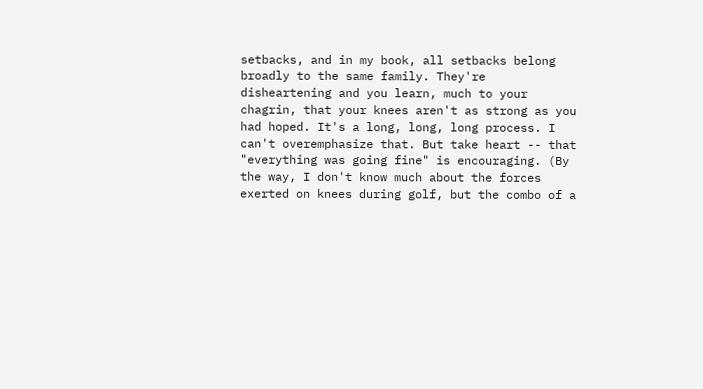setbacks, and in my book, all setbacks belong broadly to the same family. They're disheartening and you learn, much to your chagrin, that your knees aren't as strong as you had hoped. It's a long, long, long process. I can't overemphasize that. But take heart -- that "everything was going fine" is encouraging. (By the way, I don't know much about the forces exerted on knees during golf, but the combo of a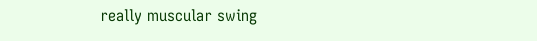really muscular swing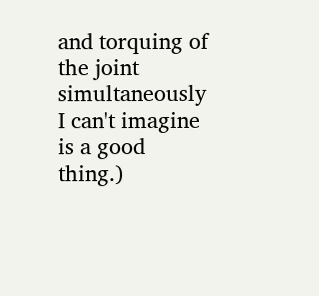and torquing of the joint simultaneously I can't imagine is a good thing.)